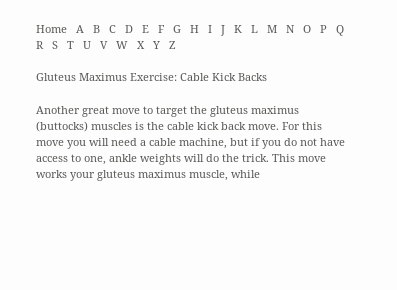Home   A   B   C   D   E   F   G   H   I   J   K   L   M   N   O   P   Q   R   S   T   U   V   W   X   Y   Z

Gluteus Maximus Exercise: Cable Kick Backs

Another great move to target the gluteus maximus (buttocks) muscles is the cable kick back move. For this move you will need a cable machine, but if you do not have access to one, ankle weights will do the trick. This move works your gluteus maximus muscle, while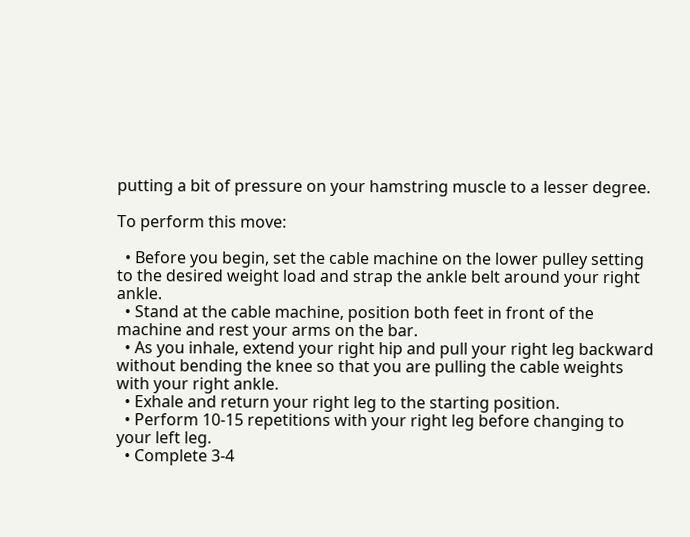putting a bit of pressure on your hamstring muscle to a lesser degree.

To perform this move:

  • Before you begin, set the cable machine on the lower pulley setting to the desired weight load and strap the ankle belt around your right ankle.
  • Stand at the cable machine, position both feet in front of the machine and rest your arms on the bar.
  • As you inhale, extend your right hip and pull your right leg backward without bending the knee so that you are pulling the cable weights with your right ankle.
  • Exhale and return your right leg to the starting position.
  • Perform 10-15 repetitions with your right leg before changing to your left leg.
  • Complete 3-4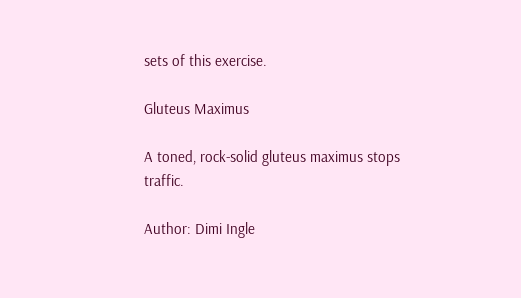sets of this exercise.

Gluteus Maximus

A toned, rock-solid gluteus maximus stops traffic.

Author: Dimi Ingle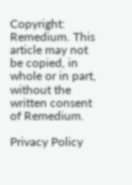Copyright: Remedium. This article may not be copied, in whole or in part, without the written consent of Remedium.

Privacy Policy